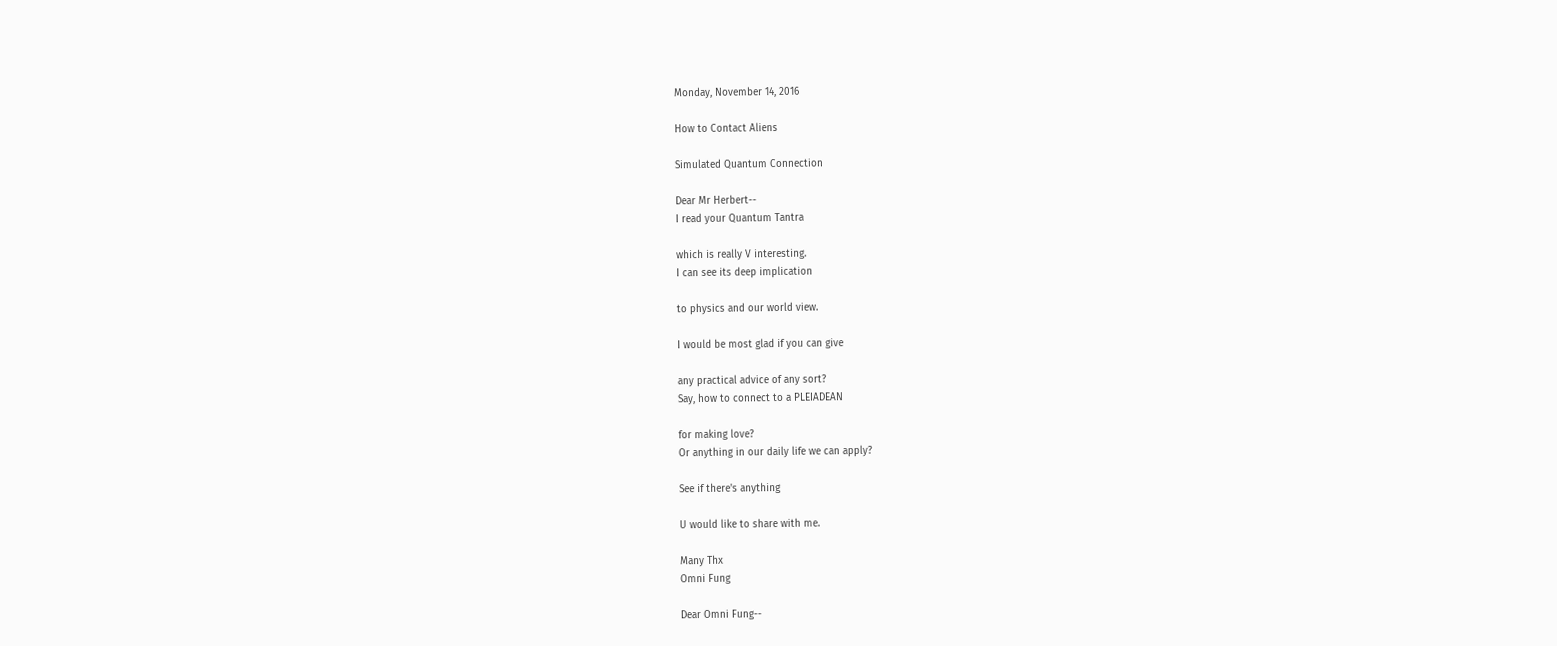Monday, November 14, 2016

How to Contact Aliens

Simulated Quantum Connection

Dear Mr Herbert--
I read your Quantum Tantra

which is really V interesting.
I can see its deep implication

to physics and our world view.

I would be most glad if you can give

any practical advice of any sort?
Say, how to connect to a PLEIADEAN

for making love?
Or anything in our daily life we can apply?

See if there's anything

U would like to share with me.

Many Thx
Omni Fung

Dear Omni Fung--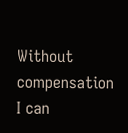Without compensation
I can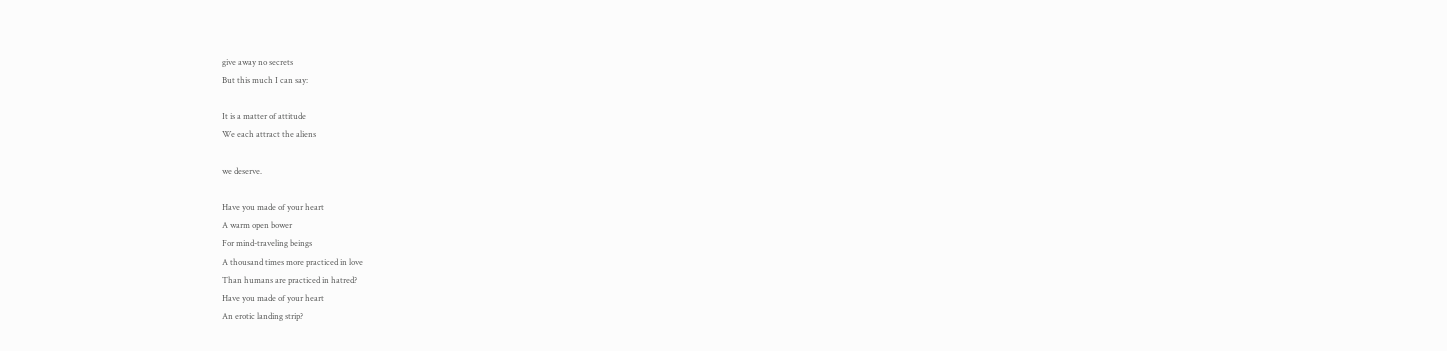give away no secrets
But this much I can say:

It is a matter of attitude
We each attract the aliens

we deserve.

Have you made of your heart
A warm open bower
For mind-traveling beings
A thousand times more practiced in love
Than humans are practiced in hatred?
Have you made of your heart
An erotic landing strip?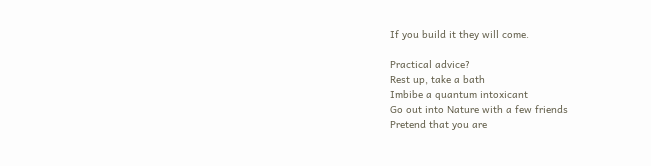If you build it they will come.

Practical advice?
Rest up, take a bath
Imbibe a quantum intoxicant
Go out into Nature with a few friends
Pretend that you are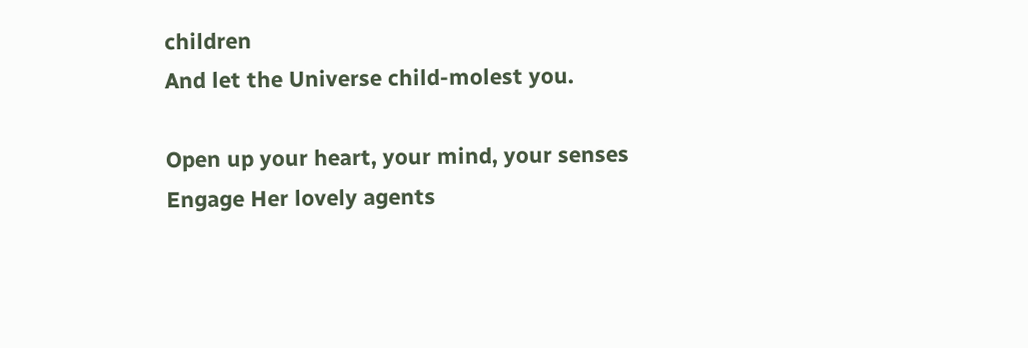children
And let the Universe child-molest you.

Open up your heart, your mind, your senses
Engage Her lovely agents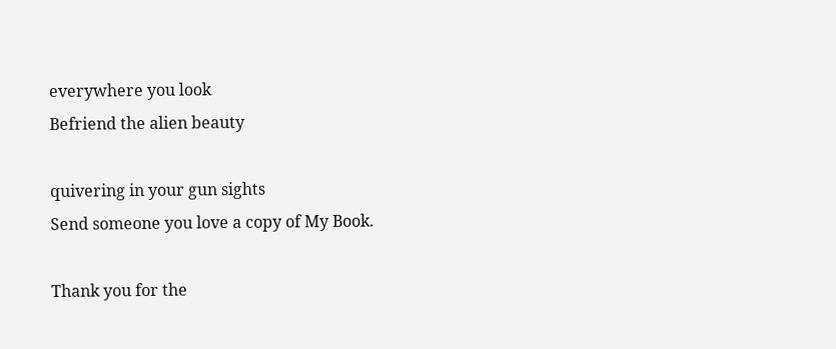everywhere you look
Befriend the alien beauty

quivering in your gun sights
Send someone you love a copy of My Book.

Thank you for the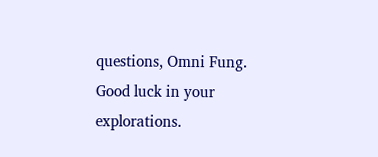questions, Omni Fung.
Good luck in your explorations.